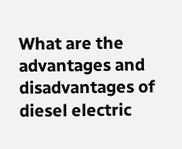What are the advantages and disadvantages of diesel electric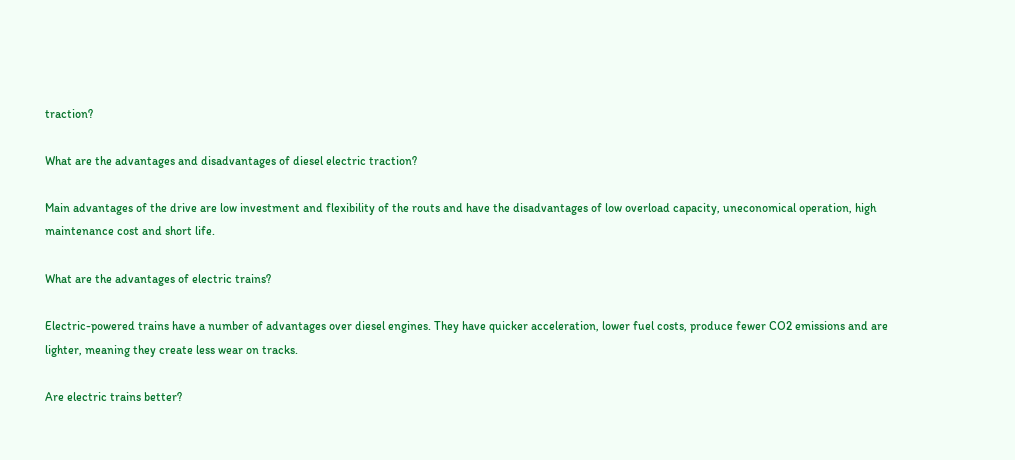traction?

What are the advantages and disadvantages of diesel electric traction?

Main advantages of the drive are low investment and flexibility of the routs and have the disadvantages of low overload capacity, uneconomical operation, high maintenance cost and short life.

What are the advantages of electric trains?

Electric-powered trains have a number of advantages over diesel engines. They have quicker acceleration, lower fuel costs, produce fewer CO2 emissions and are lighter, meaning they create less wear on tracks.

Are electric trains better?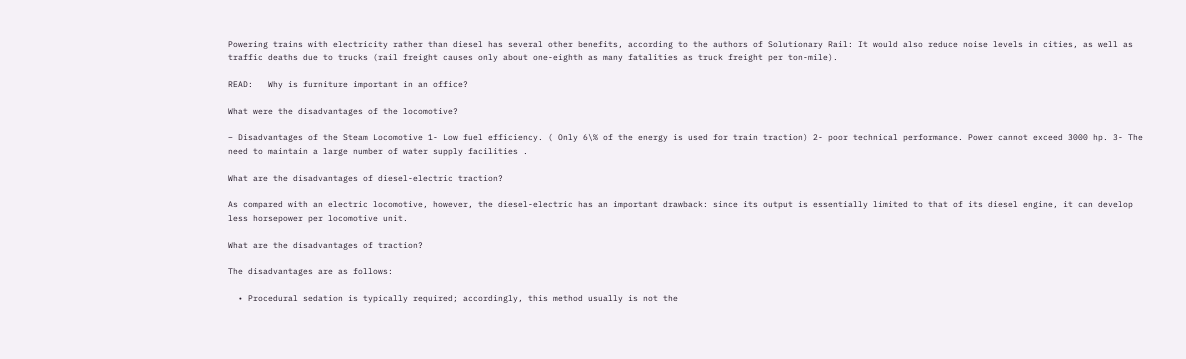Powering trains with electricity rather than diesel has several other benefits, according to the authors of Solutionary Rail: It would also reduce noise levels in cities, as well as traffic deaths due to trucks (rail freight causes only about one-eighth as many fatalities as truck freight per ton-mile).

READ:   Why is furniture important in an office?

What were the disadvantages of the locomotive?

– Disadvantages of the Steam Locomotive 1- Low fuel efficiency. ( Only 6\% of the energy is used for train traction) 2- poor technical performance. Power cannot exceed 3000 hp. 3- The need to maintain a large number of water supply facilities .

What are the disadvantages of diesel-electric traction?

As compared with an electric locomotive, however, the diesel-electric has an important drawback: since its output is essentially limited to that of its diesel engine, it can develop less horsepower per locomotive unit.

What are the disadvantages of traction?

The disadvantages are as follows:

  • Procedural sedation is typically required; accordingly, this method usually is not the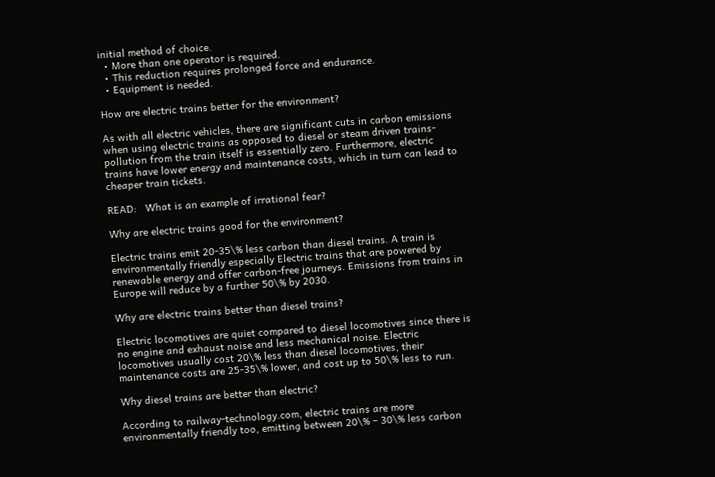initial method of choice.
  • More than one operator is required.
  • This reduction requires prolonged force and endurance.
  • Equipment is needed.

How are electric trains better for the environment?

As with all electric vehicles, there are significant cuts in carbon emissions when using electric trains as opposed to diesel or steam driven trains-pollution from the train itself is essentially zero. Furthermore, electric trains have lower energy and maintenance costs, which in turn can lead to cheaper train tickets.

READ:   What is an example of irrational fear?

Why are electric trains good for the environment?

Electric trains emit 20-35\% less carbon than diesel trains. A train is environmentally friendly especially Electric trains that are powered by renewable energy and offer carbon-free journeys. Emissions from trains in Europe will reduce by a further 50\% by 2030.

Why are electric trains better than diesel trains?

Electric locomotives are quiet compared to diesel locomotives since there is no engine and exhaust noise and less mechanical noise. Electric locomotives usually cost 20\% less than diesel locomotives, their maintenance costs are 25-35\% lower, and cost up to 50\% less to run.

Why diesel trains are better than electric?

According to railway-technology.com, electric trains are more environmentally friendly too, emitting between 20\% – 30\% less carbon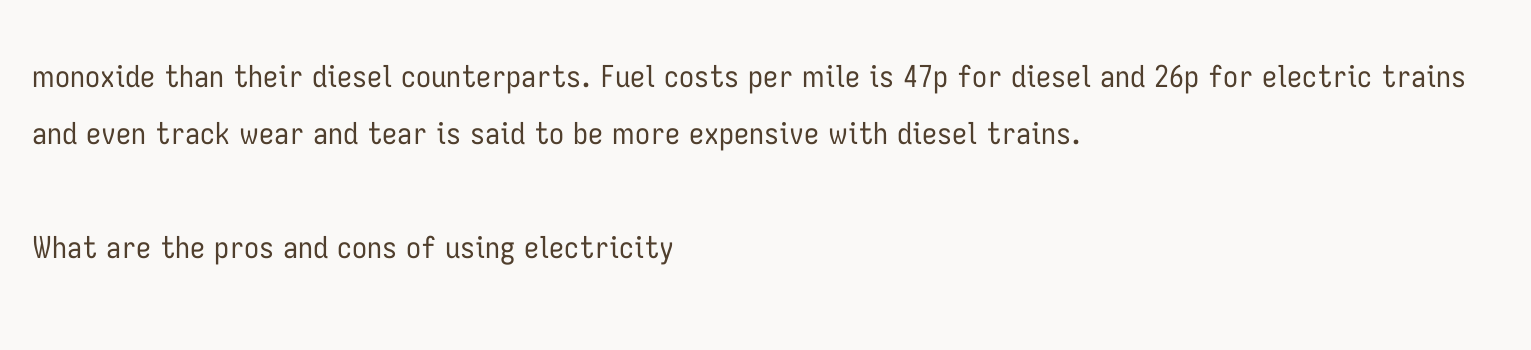monoxide than their diesel counterparts. Fuel costs per mile is 47p for diesel and 26p for electric trains and even track wear and tear is said to be more expensive with diesel trains.

What are the pros and cons of using electricity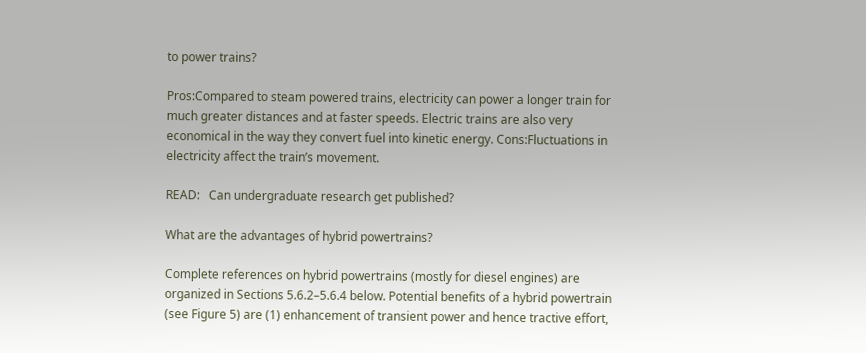to power trains?

Pros:Compared to steam powered trains, electricity can power a longer train for much greater distances and at faster speeds. Electric trains are also very economical in the way they convert fuel into kinetic energy. Cons:Fluctuations in electricity affect the train’s movement.

READ:   Can undergraduate research get published?

What are the advantages of hybrid powertrains?

Complete references on hybrid powertrains (mostly for diesel engines) are organized in Sections 5.6.2–5.6.4 below. Potential benefits of a hybrid powertrain (see Figure 5) are (1) enhancement of transient power and hence tractive effort,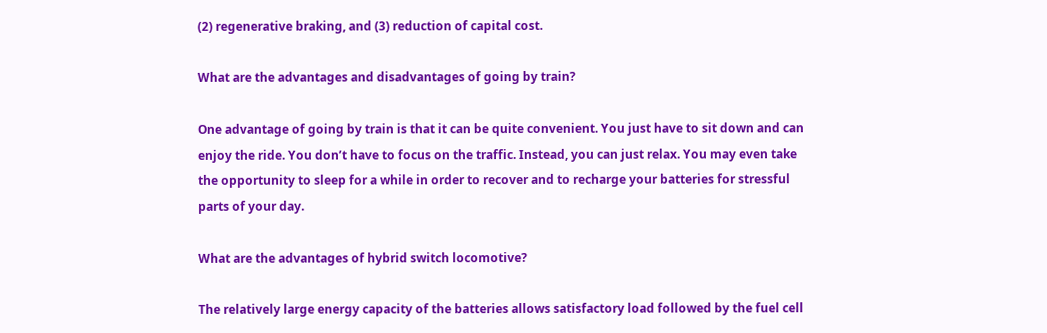(2) regenerative braking, and (3) reduction of capital cost.

What are the advantages and disadvantages of going by train?

One advantage of going by train is that it can be quite convenient. You just have to sit down and can enjoy the ride. You don’t have to focus on the traffic. Instead, you can just relax. You may even take the opportunity to sleep for a while in order to recover and to recharge your batteries for stressful parts of your day.

What are the advantages of hybrid switch locomotive?

The relatively large energy capacity of the batteries allows satisfactory load followed by the fuel cell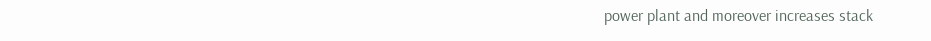power plant and moreover increases stack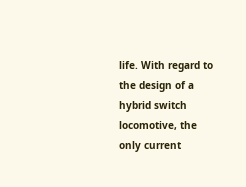life. With regard to the design of a hybrid switch locomotive, the only current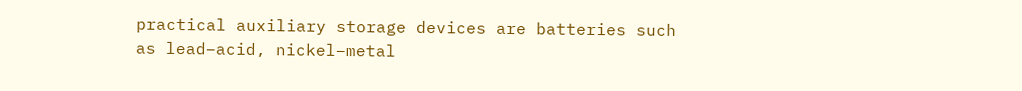practical auxiliary storage devices are batteries such as lead–acid, nickel–metal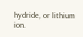hydride, or lithium ion.